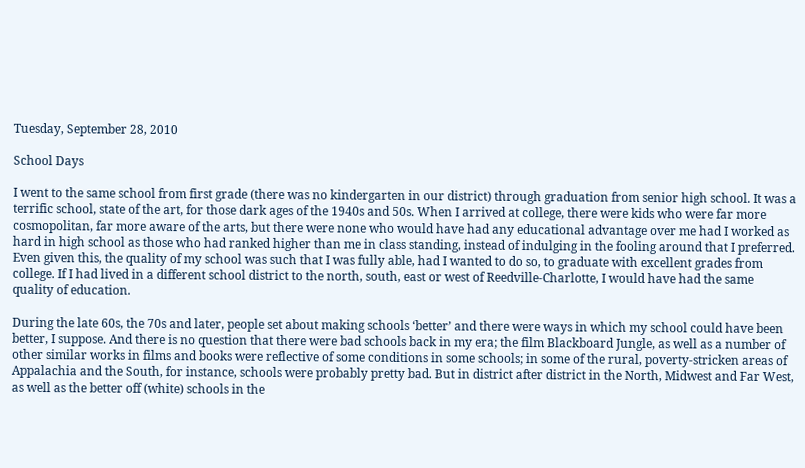Tuesday, September 28, 2010

School Days

I went to the same school from first grade (there was no kindergarten in our district) through graduation from senior high school. It was a terrific school, state of the art, for those dark ages of the 1940s and 50s. When I arrived at college, there were kids who were far more cosmopolitan, far more aware of the arts, but there were none who would have had any educational advantage over me had I worked as hard in high school as those who had ranked higher than me in class standing, instead of indulging in the fooling around that I preferred. Even given this, the quality of my school was such that I was fully able, had I wanted to do so, to graduate with excellent grades from college. If I had lived in a different school district to the north, south, east or west of Reedville-Charlotte, I would have had the same quality of education.

During the late 60s, the 70s and later, people set about making schools ‘better’ and there were ways in which my school could have been better, I suppose. And there is no question that there were bad schools back in my era; the film Blackboard Jungle, as well as a number of other similar works in films and books were reflective of some conditions in some schools; in some of the rural, poverty-stricken areas of Appalachia and the South, for instance, schools were probably pretty bad. But in district after district in the North, Midwest and Far West, as well as the better off (white) schools in the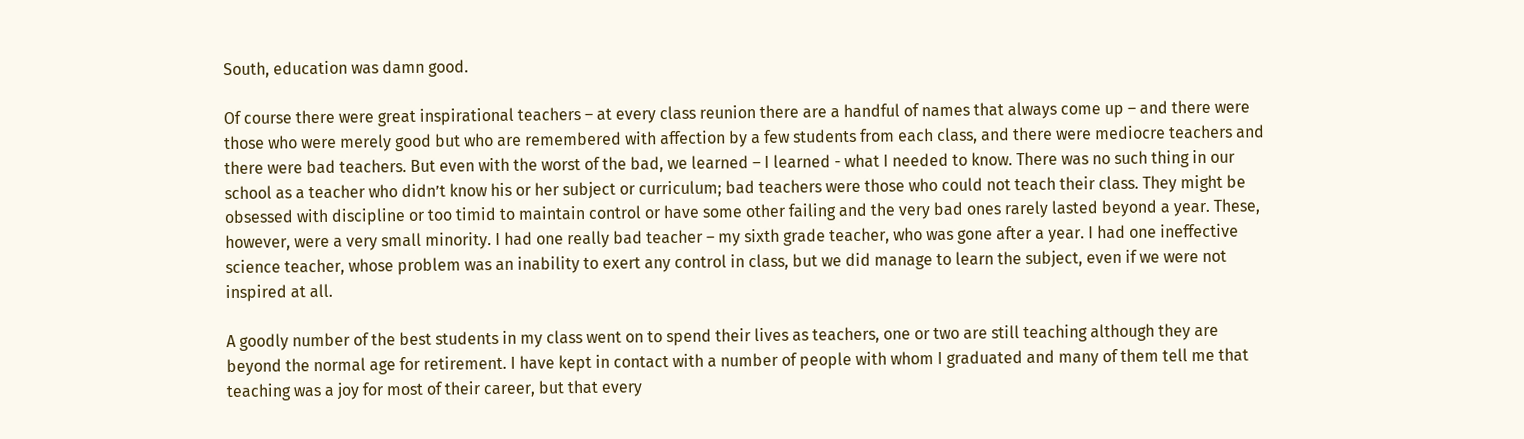South, education was damn good.

Of course there were great inspirational teachers – at every class reunion there are a handful of names that always come up – and there were those who were merely good but who are remembered with affection by a few students from each class, and there were mediocre teachers and there were bad teachers. But even with the worst of the bad, we learned – I learned - what I needed to know. There was no such thing in our school as a teacher who didn’t know his or her subject or curriculum; bad teachers were those who could not teach their class. They might be obsessed with discipline or too timid to maintain control or have some other failing and the very bad ones rarely lasted beyond a year. These, however, were a very small minority. I had one really bad teacher – my sixth grade teacher, who was gone after a year. I had one ineffective science teacher, whose problem was an inability to exert any control in class, but we did manage to learn the subject, even if we were not inspired at all.

A goodly number of the best students in my class went on to spend their lives as teachers, one or two are still teaching although they are beyond the normal age for retirement. I have kept in contact with a number of people with whom I graduated and many of them tell me that teaching was a joy for most of their career, but that every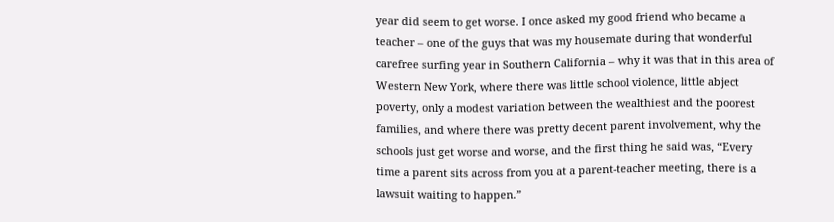year did seem to get worse. I once asked my good friend who became a teacher – one of the guys that was my housemate during that wonderful carefree surfing year in Southern California – why it was that in this area of Western New York, where there was little school violence, little abject poverty, only a modest variation between the wealthiest and the poorest families, and where there was pretty decent parent involvement, why the schools just get worse and worse, and the first thing he said was, “Every time a parent sits across from you at a parent-teacher meeting, there is a lawsuit waiting to happen.”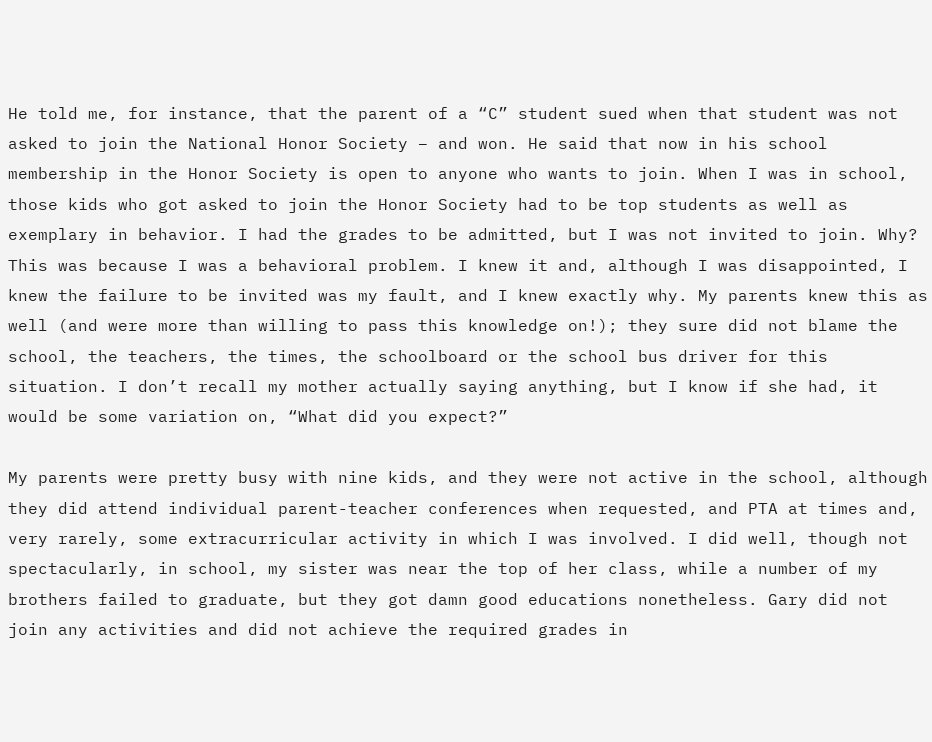He told me, for instance, that the parent of a “C” student sued when that student was not asked to join the National Honor Society – and won. He said that now in his school membership in the Honor Society is open to anyone who wants to join. When I was in school, those kids who got asked to join the Honor Society had to be top students as well as exemplary in behavior. I had the grades to be admitted, but I was not invited to join. Why? This was because I was a behavioral problem. I knew it and, although I was disappointed, I knew the failure to be invited was my fault, and I knew exactly why. My parents knew this as well (and were more than willing to pass this knowledge on!); they sure did not blame the school, the teachers, the times, the schoolboard or the school bus driver for this situation. I don’t recall my mother actually saying anything, but I know if she had, it would be some variation on, “What did you expect?”

My parents were pretty busy with nine kids, and they were not active in the school, although they did attend individual parent-teacher conferences when requested, and PTA at times and, very rarely, some extracurricular activity in which I was involved. I did well, though not spectacularly, in school, my sister was near the top of her class, while a number of my brothers failed to graduate, but they got damn good educations nonetheless. Gary did not join any activities and did not achieve the required grades in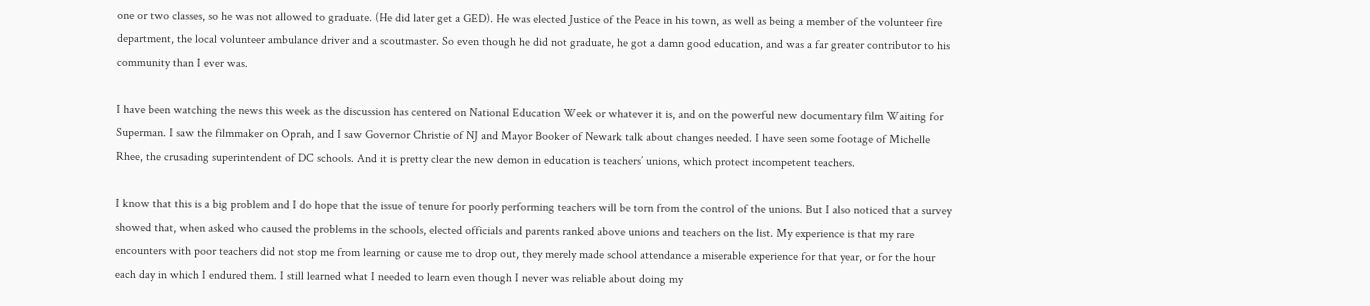one or two classes, so he was not allowed to graduate. (He did later get a GED). He was elected Justice of the Peace in his town, as well as being a member of the volunteer fire department, the local volunteer ambulance driver and a scoutmaster. So even though he did not graduate, he got a damn good education, and was a far greater contributor to his community than I ever was.

I have been watching the news this week as the discussion has centered on National Education Week or whatever it is, and on the powerful new documentary film Waiting for Superman. I saw the filmmaker on Oprah, and I saw Governor Christie of NJ and Mayor Booker of Newark talk about changes needed. I have seen some footage of Michelle Rhee, the crusading superintendent of DC schools. And it is pretty clear the new demon in education is teachers’ unions, which protect incompetent teachers.

I know that this is a big problem and I do hope that the issue of tenure for poorly performing teachers will be torn from the control of the unions. But I also noticed that a survey showed that, when asked who caused the problems in the schools, elected officials and parents ranked above unions and teachers on the list. My experience is that my rare encounters with poor teachers did not stop me from learning or cause me to drop out, they merely made school attendance a miserable experience for that year, or for the hour each day in which I endured them. I still learned what I needed to learn even though I never was reliable about doing my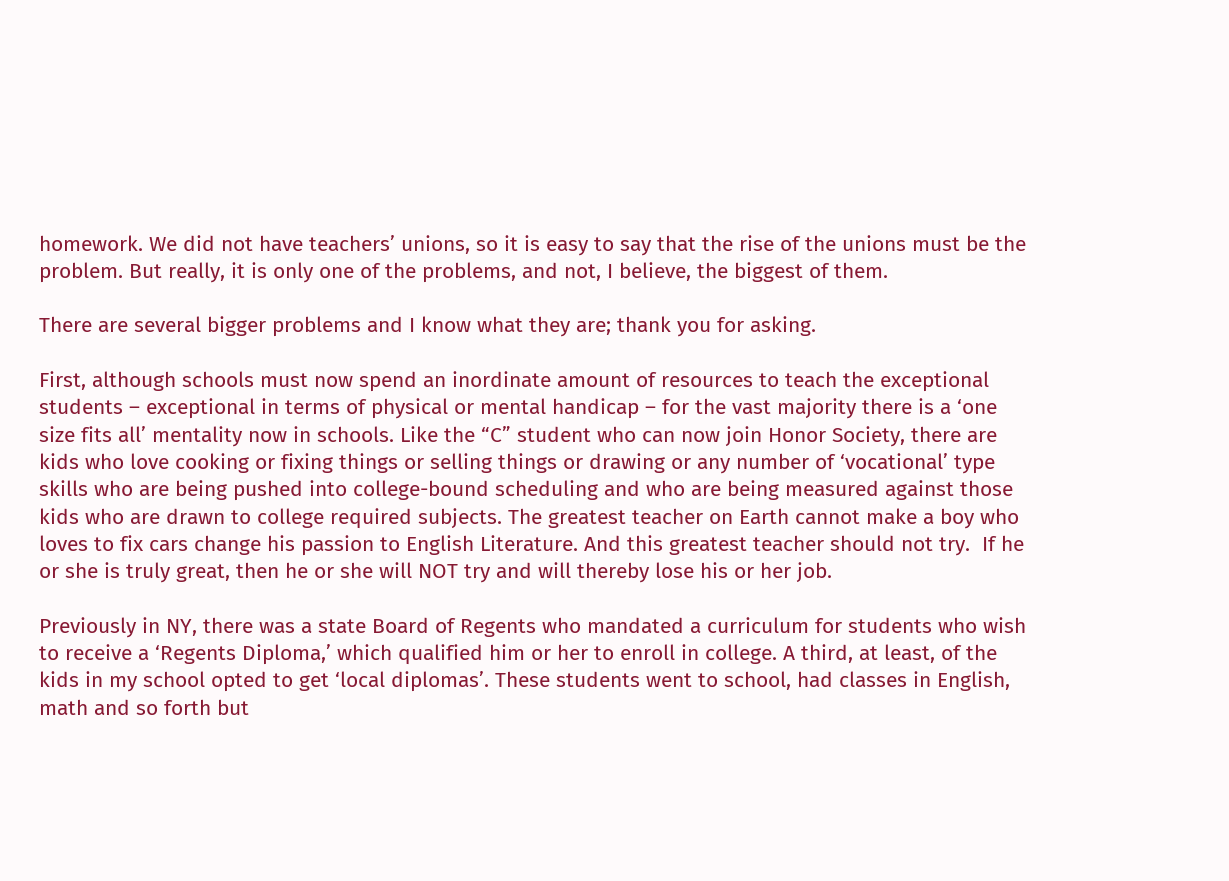homework. We did not have teachers’ unions, so it is easy to say that the rise of the unions must be the problem. But really, it is only one of the problems, and not, I believe, the biggest of them.

There are several bigger problems and I know what they are; thank you for asking.

First, although schools must now spend an inordinate amount of resources to teach the exceptional students – exceptional in terms of physical or mental handicap – for the vast majority there is a ‘one size fits all’ mentality now in schools. Like the “C” student who can now join Honor Society, there are kids who love cooking or fixing things or selling things or drawing or any number of ‘vocational’ type skills who are being pushed into college-bound scheduling and who are being measured against those kids who are drawn to college required subjects. The greatest teacher on Earth cannot make a boy who loves to fix cars change his passion to English Literature. And this greatest teacher should not try.  If he or she is truly great, then he or she will NOT try and will thereby lose his or her job.

Previously in NY, there was a state Board of Regents who mandated a curriculum for students who wish to receive a ‘Regents Diploma,’ which qualified him or her to enroll in college. A third, at least, of the kids in my school opted to get ‘local diplomas’. These students went to school, had classes in English, math and so forth but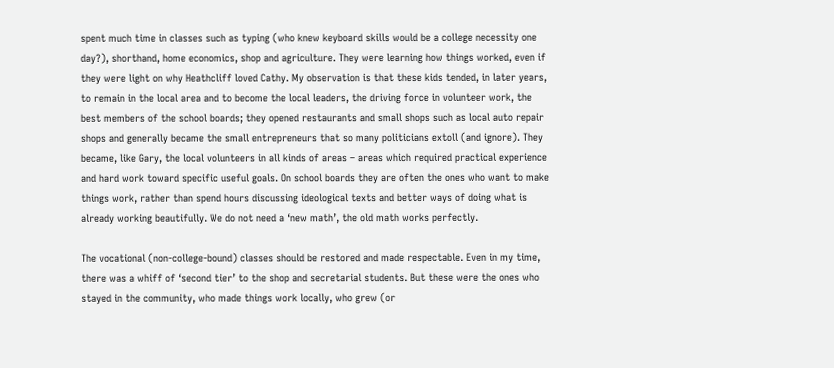spent much time in classes such as typing (who knew keyboard skills would be a college necessity one day?), shorthand, home economics, shop and agriculture. They were learning how things worked, even if they were light on why Heathcliff loved Cathy. My observation is that these kids tended, in later years, to remain in the local area and to become the local leaders, the driving force in volunteer work, the best members of the school boards; they opened restaurants and small shops such as local auto repair shops and generally became the small entrepreneurs that so many politicians extoll (and ignore). They became, like Gary, the local volunteers in all kinds of areas – areas which required practical experience and hard work toward specific useful goals. On school boards they are often the ones who want to make things work, rather than spend hours discussing ideological texts and better ways of doing what is already working beautifully. We do not need a ‘new math’, the old math works perfectly.

The vocational (non-college-bound) classes should be restored and made respectable. Even in my time, there was a whiff of ‘second tier’ to the shop and secretarial students. But these were the ones who stayed in the community, who made things work locally, who grew (or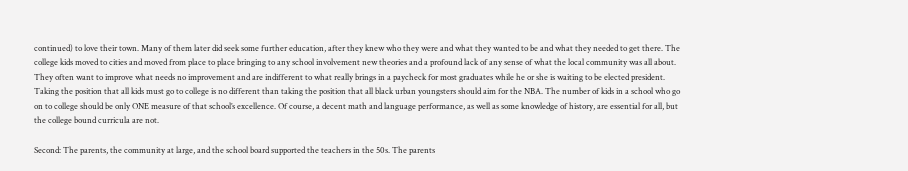continued) to love their town. Many of them later did seek some further education, after they knew who they were and what they wanted to be and what they needed to get there. The college kids moved to cities and moved from place to place bringing to any school involvement new theories and a profound lack of any sense of what the local community was all about. They often want to improve what needs no improvement and are indifferent to what really brings in a paycheck for most graduates while he or she is waiting to be elected president. Taking the position that all kids must go to college is no different than taking the position that all black urban youngsters should aim for the NBA. The number of kids in a school who go on to college should be only ONE measure of that school’s excellence. Of course, a decent math and language performance, as well as some knowledge of history, are essential for all, but the college bound curricula are not.

Second: The parents, the community at large, and the school board supported the teachers in the 50s. The parents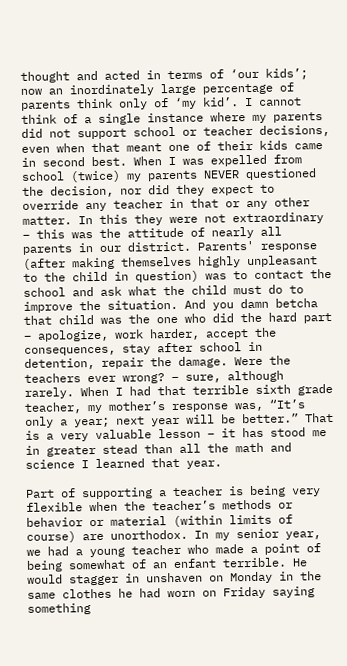thought and acted in terms of ‘our kids’; now an inordinately large percentage of parents think only of ‘my kid’. I cannot think of a single instance where my parents did not support school or teacher decisions, even when that meant one of their kids came in second best. When I was expelled from school (twice) my parents NEVER questioned the decision, nor did they expect to override any teacher in that or any other matter. In this they were not extraordinary – this was the attitude of nearly all parents in our district. Parents' response (after making themselves highly unpleasant to the child in question) was to contact the school and ask what the child must do to improve the situation. And you damn betcha that child was the one who did the hard part – apologize, work harder, accept the consequences, stay after school in detention, repair the damage. Were the teachers ever wrong? – sure, although rarely. When I had that terrible sixth grade teacher, my mother’s response was, “It’s only a year; next year will be better.” That is a very valuable lesson – it has stood me in greater stead than all the math and science I learned that year.

Part of supporting a teacher is being very flexible when the teacher’s methods or behavior or material (within limits of course) are unorthodox. In my senior year, we had a young teacher who made a point of being somewhat of an enfant terrible. He would stagger in unshaven on Monday in the same clothes he had worn on Friday saying something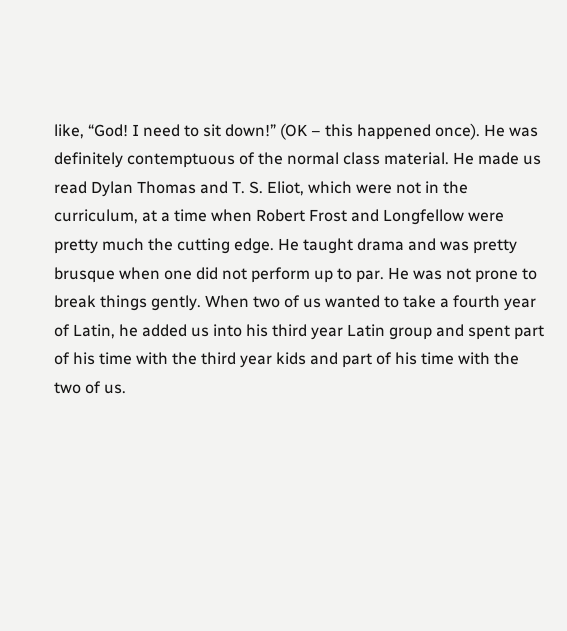like, “God! I need to sit down!” (OK – this happened once). He was definitely contemptuous of the normal class material. He made us read Dylan Thomas and T. S. Eliot, which were not in the curriculum, at a time when Robert Frost and Longfellow were pretty much the cutting edge. He taught drama and was pretty brusque when one did not perform up to par. He was not prone to break things gently. When two of us wanted to take a fourth year of Latin, he added us into his third year Latin group and spent part of his time with the third year kids and part of his time with the two of us.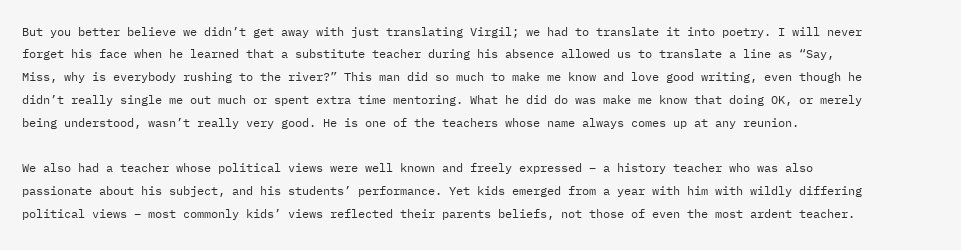But you better believe we didn’t get away with just translating Virgil; we had to translate it into poetry. I will never forget his face when he learned that a substitute teacher during his absence allowed us to translate a line as “Say, Miss, why is everybody rushing to the river?” This man did so much to make me know and love good writing, even though he didn’t really single me out much or spent extra time mentoring. What he did do was make me know that doing OK, or merely being understood, wasn’t really very good. He is one of the teachers whose name always comes up at any reunion.

We also had a teacher whose political views were well known and freely expressed – a history teacher who was also passionate about his subject, and his students’ performance. Yet kids emerged from a year with him with wildly differing political views – most commonly kids’ views reflected their parents beliefs, not those of even the most ardent teacher.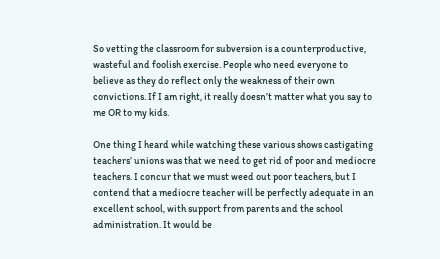So vetting the classroom for subversion is a counterproductive, wasteful and foolish exercise. People who need everyone to believe as they do reflect only the weakness of their own convictions. If I am right, it really doesn’t matter what you say to me OR to my kids.

One thing I heard while watching these various shows castigating teachers’ unions was that we need to get rid of poor and mediocre teachers. I concur that we must weed out poor teachers, but I contend that a mediocre teacher will be perfectly adequate in an excellent school, with support from parents and the school administration. It would be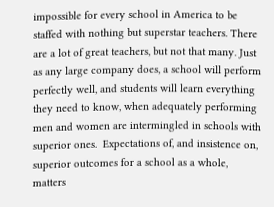impossible for every school in America to be staffed with nothing but superstar teachers. There are a lot of great teachers, but not that many. Just as any large company does, a school will perform perfectly well, and students will learn everything they need to know, when adequately performing men and women are intermingled in schools with superior ones.  Expectations of, and insistence on, superior outcomes for a school as a whole, matters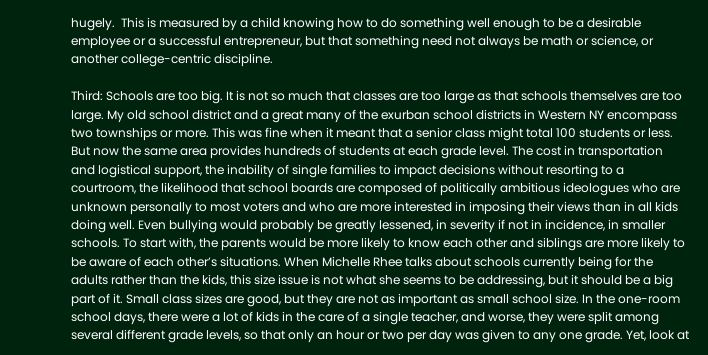hugely.  This is measured by a child knowing how to do something well enough to be a desirable employee or a successful entrepreneur, but that something need not always be math or science, or another college-centric discipline.

Third: Schools are too big. It is not so much that classes are too large as that schools themselves are too large. My old school district and a great many of the exurban school districts in Western NY encompass two townships or more. This was fine when it meant that a senior class might total 100 students or less. But now the same area provides hundreds of students at each grade level. The cost in transportation and logistical support, the inability of single families to impact decisions without resorting to a courtroom, the likelihood that school boards are composed of politically ambitious ideologues who are unknown personally to most voters and who are more interested in imposing their views than in all kids doing well. Even bullying would probably be greatly lessened, in severity if not in incidence, in smaller schools. To start with, the parents would be more likely to know each other and siblings are more likely to be aware of each other’s situations. When Michelle Rhee talks about schools currently being for the adults rather than the kids, this size issue is not what she seems to be addressing, but it should be a big part of it. Small class sizes are good, but they are not as important as small school size. In the one-room school days, there were a lot of kids in the care of a single teacher, and worse, they were split among several different grade levels, so that only an hour or two per day was given to any one grade. Yet, look at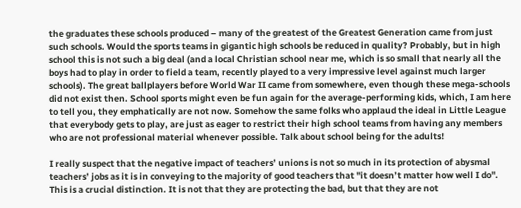the graduates these schools produced – many of the greatest of the Greatest Generation came from just such schools. Would the sports teams in gigantic high schools be reduced in quality? Probably, but in high school this is not such a big deal (and a local Christian school near me, which is so small that nearly all the boys had to play in order to field a team, recently played to a very impressive level against much larger schools). The great ballplayers before World War II came from somewhere, even though these mega-schools did not exist then. School sports might even be fun again for the average-performing kids, which, I am here to tell you, they emphatically are not now. Somehow the same folks who applaud the ideal in Little League that everybody gets to play, are just as eager to restrict their high school teams from having any members who are not professional material whenever possible. Talk about school being for the adults!

I really suspect that the negative impact of teachers’ unions is not so much in its protection of abysmal teachers’ jobs as it is in conveying to the majority of good teachers that "it doesn’t matter how well I do". This is a crucial distinction. It is not that they are protecting the bad, but that they are not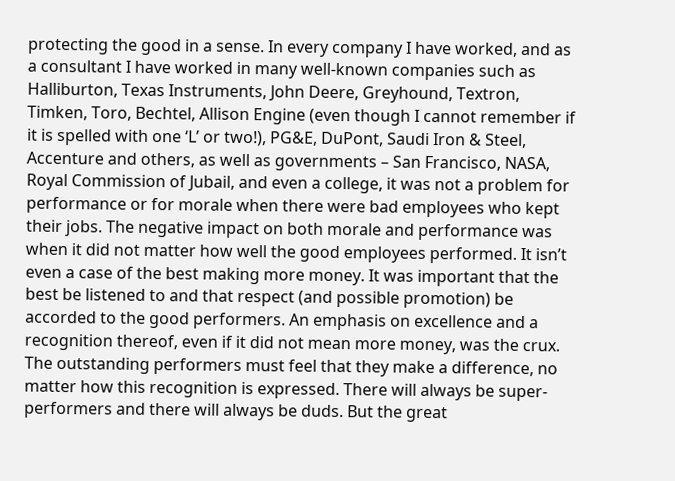protecting the good in a sense. In every company I have worked, and as a consultant I have worked in many well-known companies such as Halliburton, Texas Instruments, John Deere, Greyhound, Textron, Timken, Toro, Bechtel, Allison Engine (even though I cannot remember if it is spelled with one ‘L’ or two!), PG&E, DuPont, Saudi Iron & Steel, Accenture and others, as well as governments – San Francisco, NASA, Royal Commission of Jubail, and even a college, it was not a problem for performance or for morale when there were bad employees who kept their jobs. The negative impact on both morale and performance was when it did not matter how well the good employees performed. It isn’t even a case of the best making more money. It was important that the best be listened to and that respect (and possible promotion) be accorded to the good performers. An emphasis on excellence and a recognition thereof, even if it did not mean more money, was the crux.  The outstanding performers must feel that they make a difference, no matter how this recognition is expressed. There will always be super-performers and there will always be duds. But the great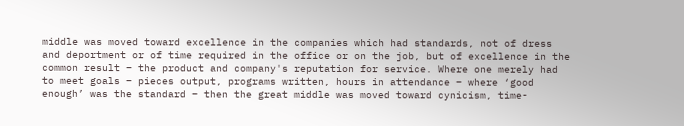middle was moved toward excellence in the companies which had standards, not of dress and deportment or of time required in the office or on the job, but of excellence in the common result – the product and company's reputation for service. Where one merely had to meet goals – pieces output, programs written, hours in attendance – where ‘good enough’ was the standard – then the great middle was moved toward cynicism, time-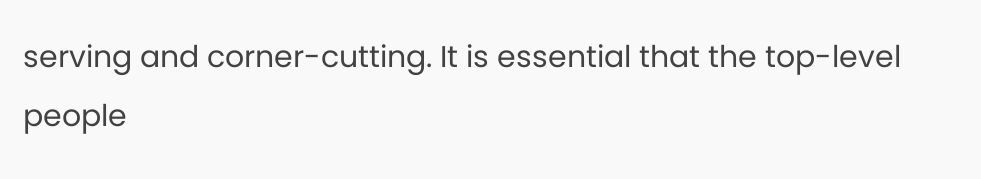serving and corner-cutting. It is essential that the top-level people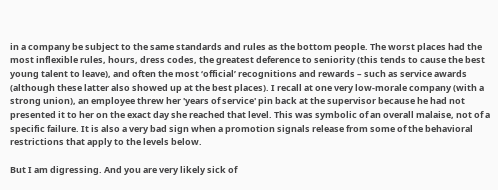in a company be subject to the same standards and rules as the bottom people. The worst places had the most inflexible rules, hours, dress codes, the greatest deference to seniority (this tends to cause the best young talent to leave), and often the most ‘official’ recognitions and rewards – such as service awards (although these latter also showed up at the best places). I recall at one very low-morale company (with a strong union), an employee threw her 'years of service' pin back at the supervisor because he had not presented it to her on the exact day she reached that level. This was symbolic of an overall malaise, not of a specific failure. It is also a very bad sign when a promotion signals release from some of the behavioral restrictions that apply to the levels below.

But I am digressing. And you are very likely sick of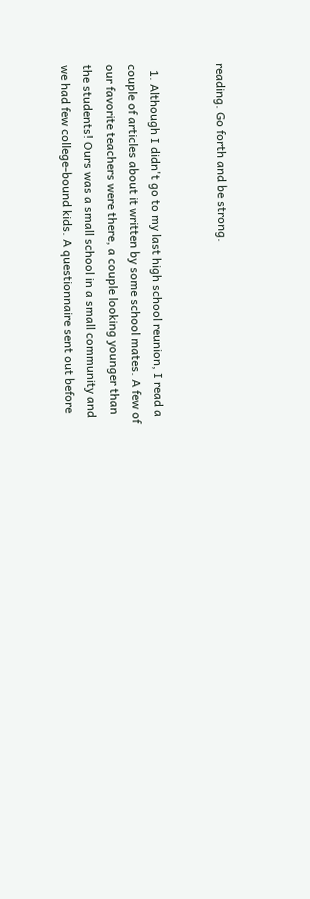reading. Go forth and be strong.


  1. Although I didn't go to my last high school reunion, I read a couple of articles about it written by some school mates. A few of our favorite teachers were there, a couple looking younger than the students! Ours was a small school in a small community and we had few college-bound kids. A questionnaire sent out before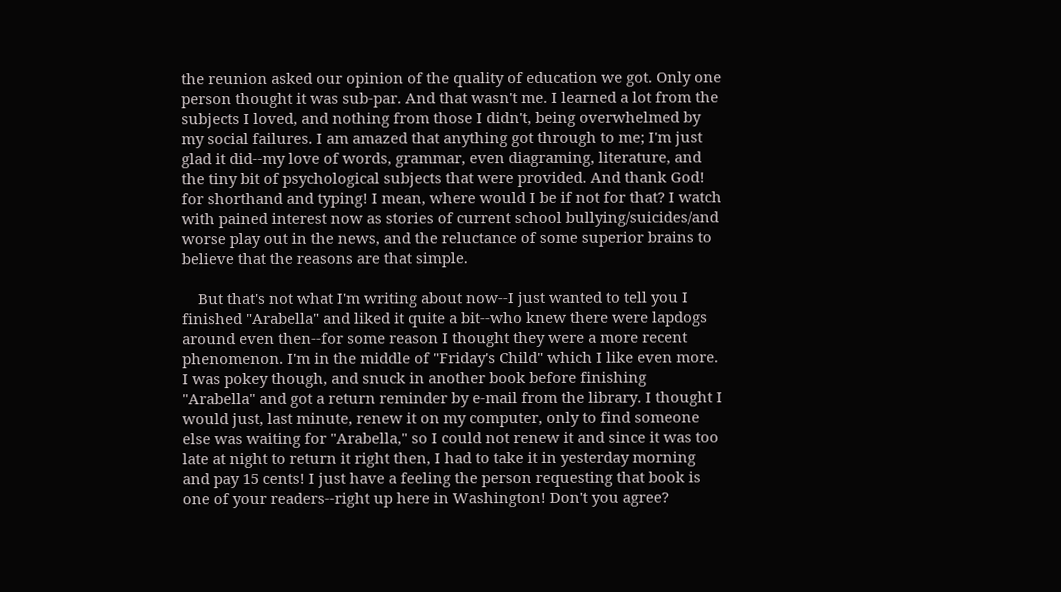the reunion asked our opinion of the quality of education we got. Only one person thought it was sub-par. And that wasn't me. I learned a lot from the subjects I loved, and nothing from those I didn't, being overwhelmed by my social failures. I am amazed that anything got through to me; I'm just glad it did--my love of words, grammar, even diagraming, literature, and the tiny bit of psychological subjects that were provided. And thank God! for shorthand and typing! I mean, where would I be if not for that? I watch with pained interest now as stories of current school bullying/suicides/and worse play out in the news, and the reluctance of some superior brains to believe that the reasons are that simple.

    But that's not what I'm writing about now--I just wanted to tell you I finished "Arabella" and liked it quite a bit--who knew there were lapdogs around even then--for some reason I thought they were a more recent phenomenon. I'm in the middle of "Friday's Child" which I like even more. I was pokey though, and snuck in another book before finishing "Arabella" and got a return reminder by e-mail from the library. I thought I would just, last minute, renew it on my computer, only to find someone else was waiting for "Arabella," so I could not renew it and since it was too late at night to return it right then, I had to take it in yesterday morning and pay 15 cents! I just have a feeling the person requesting that book is one of your readers--right up here in Washington! Don't you agree?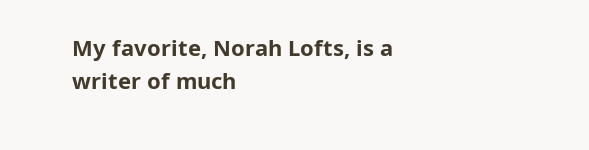My favorite, Norah Lofts, is a writer of much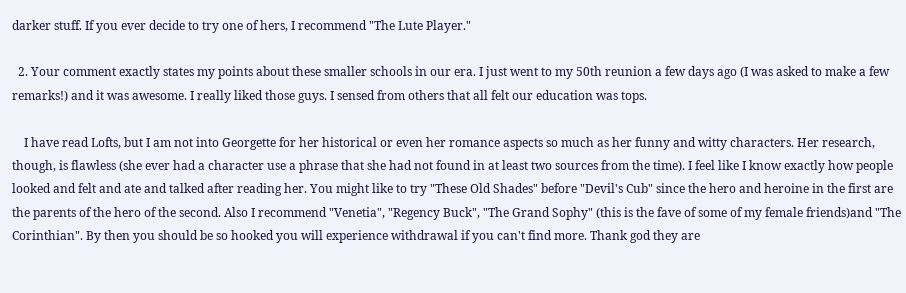darker stuff. If you ever decide to try one of hers, I recommend "The Lute Player."

  2. Your comment exactly states my points about these smaller schools in our era. I just went to my 50th reunion a few days ago (I was asked to make a few remarks!) and it was awesome. I really liked those guys. I sensed from others that all felt our education was tops.

    I have read Lofts, but I am not into Georgette for her historical or even her romance aspects so much as her funny and witty characters. Her research, though, is flawless (she ever had a character use a phrase that she had not found in at least two sources from the time). I feel like I know exactly how people looked and felt and ate and talked after reading her. You might like to try "These Old Shades" before "Devil's Cub" since the hero and heroine in the first are the parents of the hero of the second. Also I recommend "Venetia", "Regency Buck", "The Grand Sophy" (this is the fave of some of my female friends)and "The Corinthian". By then you should be so hooked you will experience withdrawal if you can't find more. Thank god they are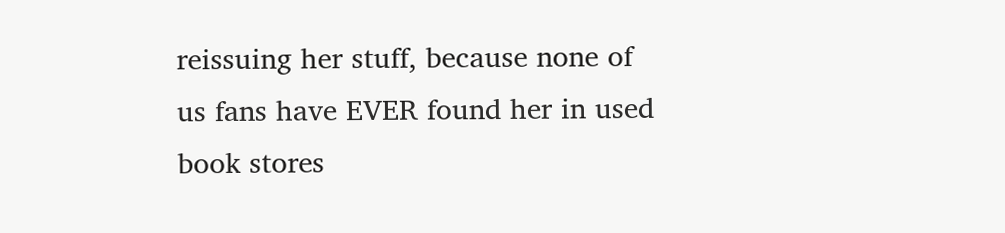reissuing her stuff, because none of us fans have EVER found her in used book stores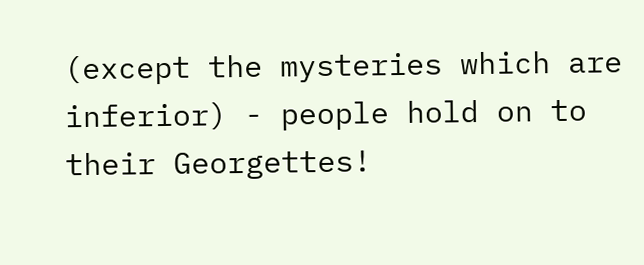(except the mysteries which are inferior) - people hold on to their Georgettes!